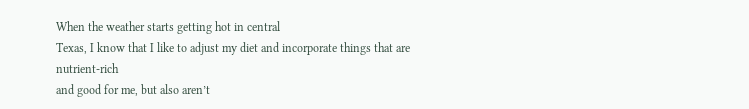When the weather starts getting hot in central
Texas, I know that I like to adjust my diet and incorporate things that are nutrient-rich
and good for me, but also aren’t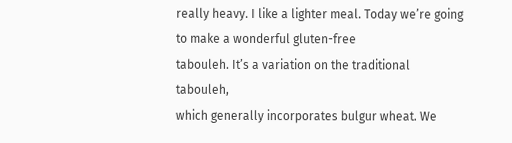really heavy. I like a lighter meal. Today we’re going to make a wonderful gluten-free
tabouleh. It’s a variation on the traditional tabouleh,
which generally incorporates bulgur wheat. We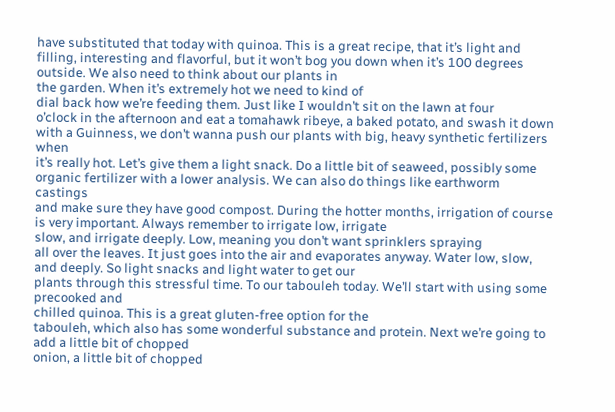have substituted that today with quinoa. This is a great recipe, that it’s light and
filling, interesting and flavorful, but it won’t bog you down when it’s 100 degrees outside. We also need to think about our plants in
the garden. When it’s extremely hot we need to kind of
dial back how we’re feeding them. Just like I wouldn’t sit on the lawn at four
o’clock in the afternoon and eat a tomahawk ribeye, a baked potato, and swash it down
with a Guinness, we don’t wanna push our plants with big, heavy synthetic fertilizers when
it’s really hot. Let’s give them a light snack. Do a little bit of seaweed, possibly some
organic fertilizer with a lower analysis. We can also do things like earthworm castings
and make sure they have good compost. During the hotter months, irrigation of course
is very important. Always remember to irrigate low, irrigate
slow, and irrigate deeply. Low, meaning you don’t want sprinklers spraying
all over the leaves. It just goes into the air and evaporates anyway. Water low, slow, and deeply. So light snacks and light water to get our
plants through this stressful time. To our tabouleh today. We’ll start with using some precooked and
chilled quinoa. This is a great gluten-free option for the
tabouleh, which also has some wonderful substance and protein. Next we’re going to add a little bit of chopped
onion, a little bit of chopped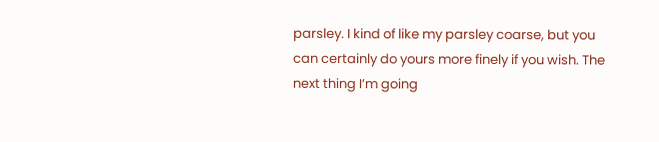parsley. I kind of like my parsley coarse, but you
can certainly do yours more finely if you wish. The next thing I’m going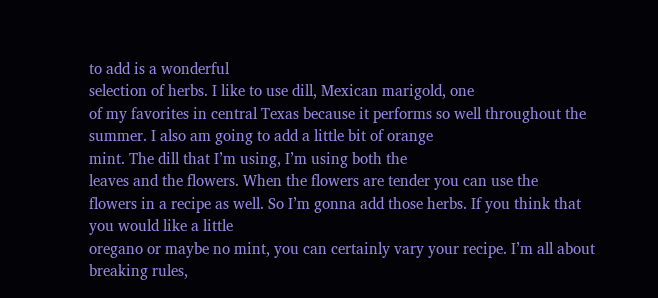to add is a wonderful
selection of herbs. I like to use dill, Mexican marigold, one
of my favorites in central Texas because it performs so well throughout the summer. I also am going to add a little bit of orange
mint. The dill that I’m using, I’m using both the
leaves and the flowers. When the flowers are tender you can use the
flowers in a recipe as well. So I’m gonna add those herbs. If you think that you would like a little
oregano or maybe no mint, you can certainly vary your recipe. I’m all about breaking rules,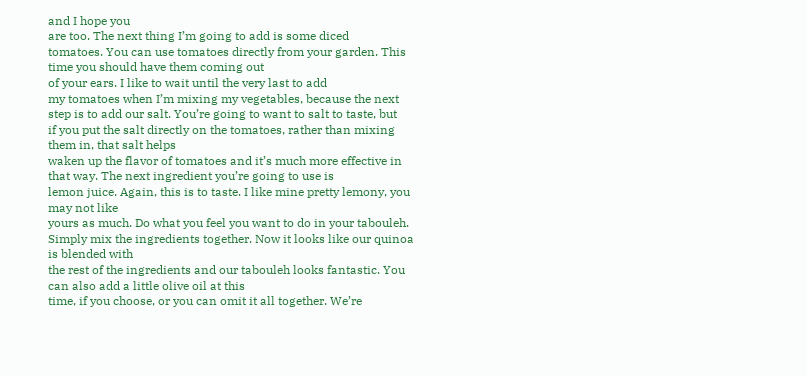and I hope you
are too. The next thing I’m going to add is some diced
tomatoes. You can use tomatoes directly from your garden. This time you should have them coming out
of your ears. I like to wait until the very last to add
my tomatoes when I’m mixing my vegetables, because the next step is to add our salt. You’re going to want to salt to taste, but
if you put the salt directly on the tomatoes, rather than mixing them in, that salt helps
waken up the flavor of tomatoes and it’s much more effective in that way. The next ingredient you’re going to use is
lemon juice. Again, this is to taste. I like mine pretty lemony, you may not like
yours as much. Do what you feel you want to do in your tabouleh. Simply mix the ingredients together. Now it looks like our quinoa is blended with
the rest of the ingredients and our tabouleh looks fantastic. You can also add a little olive oil at this
time, if you choose, or you can omit it all together. We’re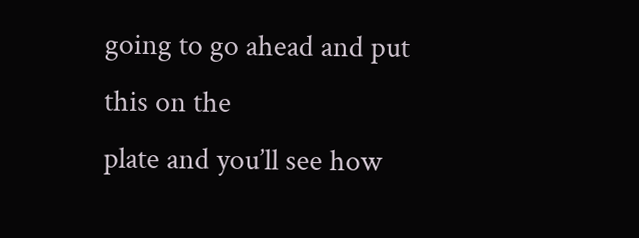going to go ahead and put this on the
plate and you’ll see how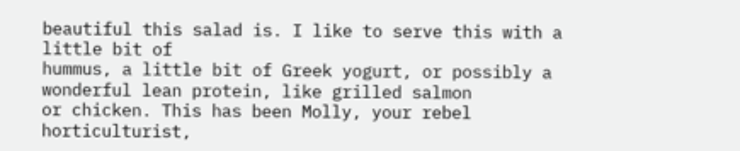beautiful this salad is. I like to serve this with a little bit of
hummus, a little bit of Greek yogurt, or possibly a wonderful lean protein, like grilled salmon
or chicken. This has been Molly, your rebel horticulturist,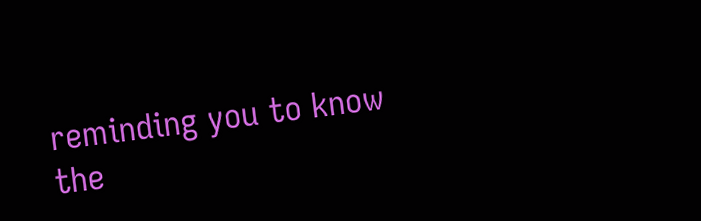reminding you to know the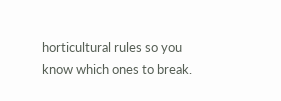horticultural rules so you know which ones to break.